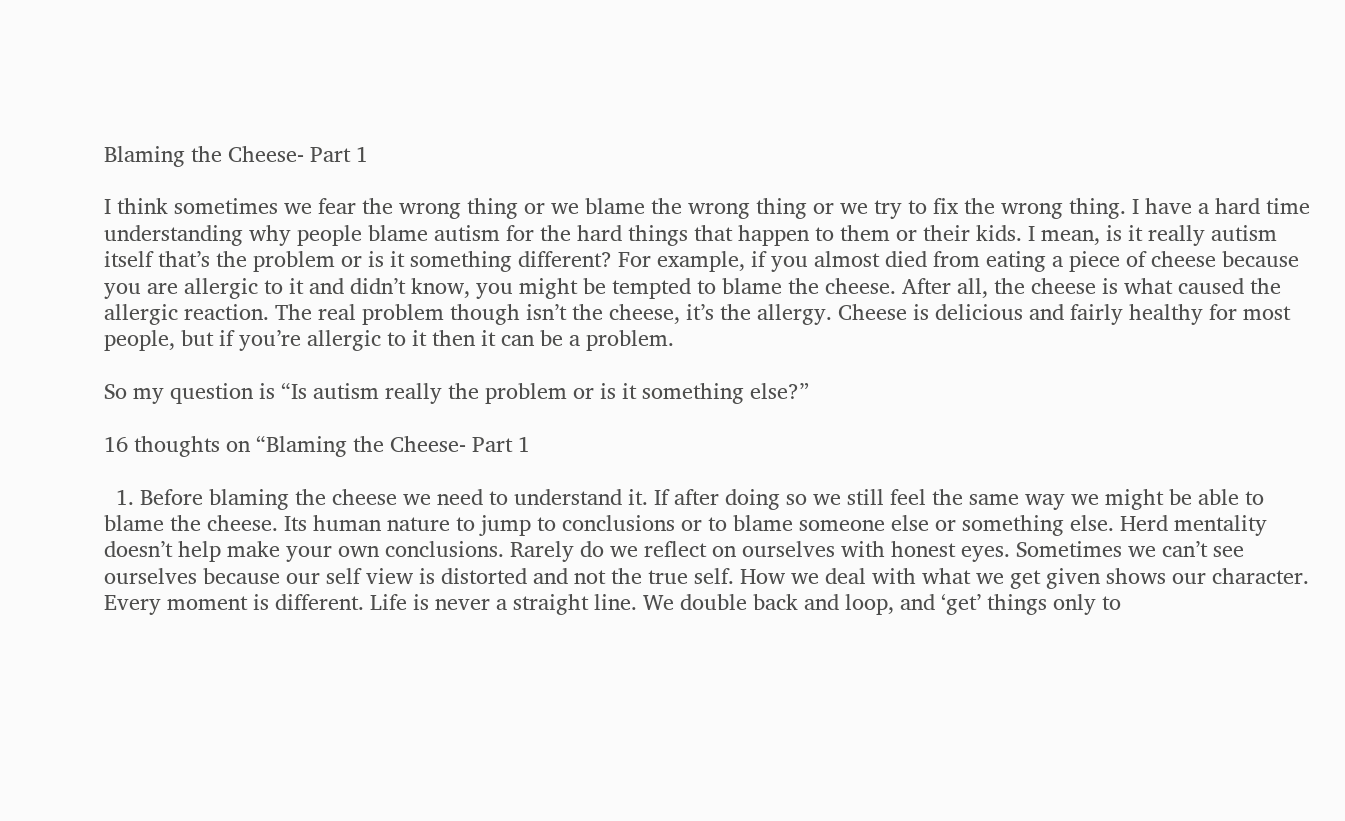Blaming the Cheese- Part 1

I think sometimes we fear the wrong thing or we blame the wrong thing or we try to fix the wrong thing. I have a hard time understanding why people blame autism for the hard things that happen to them or their kids. I mean, is it really autism itself that’s the problem or is it something different? For example, if you almost died from eating a piece of cheese because you are allergic to it and didn’t know, you might be tempted to blame the cheese. After all, the cheese is what caused the allergic reaction. The real problem though isn’t the cheese, it’s the allergy. Cheese is delicious and fairly healthy for most people, but if you’re allergic to it then it can be a problem.

So my question is “Is autism really the problem or is it something else?”

16 thoughts on “Blaming the Cheese- Part 1

  1. Before blaming the cheese we need to understand it. If after doing so we still feel the same way we might be able to blame the cheese. Its human nature to jump to conclusions or to blame someone else or something else. Herd mentality doesn’t help make your own conclusions. Rarely do we reflect on ourselves with honest eyes. Sometimes we can’t see ourselves because our self view is distorted and not the true self. How we deal with what we get given shows our character. Every moment is different. Life is never a straight line. We double back and loop, and ‘get’ things only to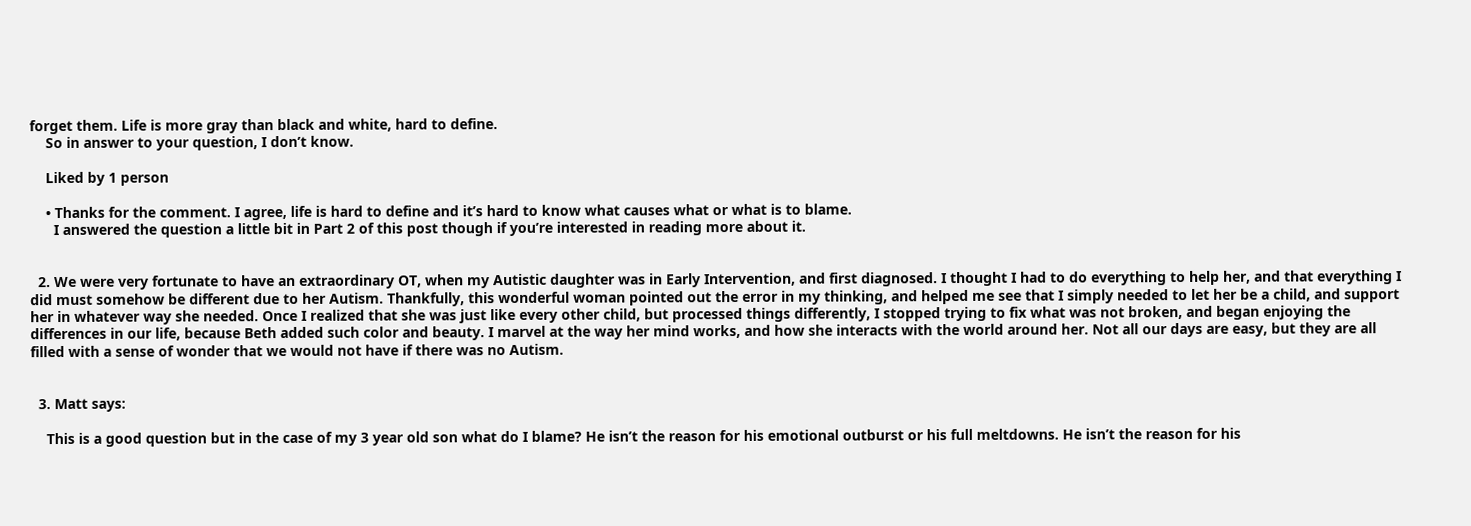forget them. Life is more gray than black and white, hard to define.
    So in answer to your question, I don’t know.

    Liked by 1 person

    • Thanks for the comment. I agree, life is hard to define and it’s hard to know what causes what or what is to blame.
      I answered the question a little bit in Part 2 of this post though if you’re interested in reading more about it.


  2. We were very fortunate to have an extraordinary OT, when my Autistic daughter was in Early Intervention, and first diagnosed. I thought I had to do everything to help her, and that everything I did must somehow be different due to her Autism. Thankfully, this wonderful woman pointed out the error in my thinking, and helped me see that I simply needed to let her be a child, and support her in whatever way she needed. Once I realized that she was just like every other child, but processed things differently, I stopped trying to fix what was not broken, and began enjoying the differences in our life, because Beth added such color and beauty. I marvel at the way her mind works, and how she interacts with the world around her. Not all our days are easy, but they are all filled with a sense of wonder that we would not have if there was no Autism.


  3. Matt says:

    This is a good question but in the case of my 3 year old son what do I blame? He isn’t the reason for his emotional outburst or his full meltdowns. He isn’t the reason for his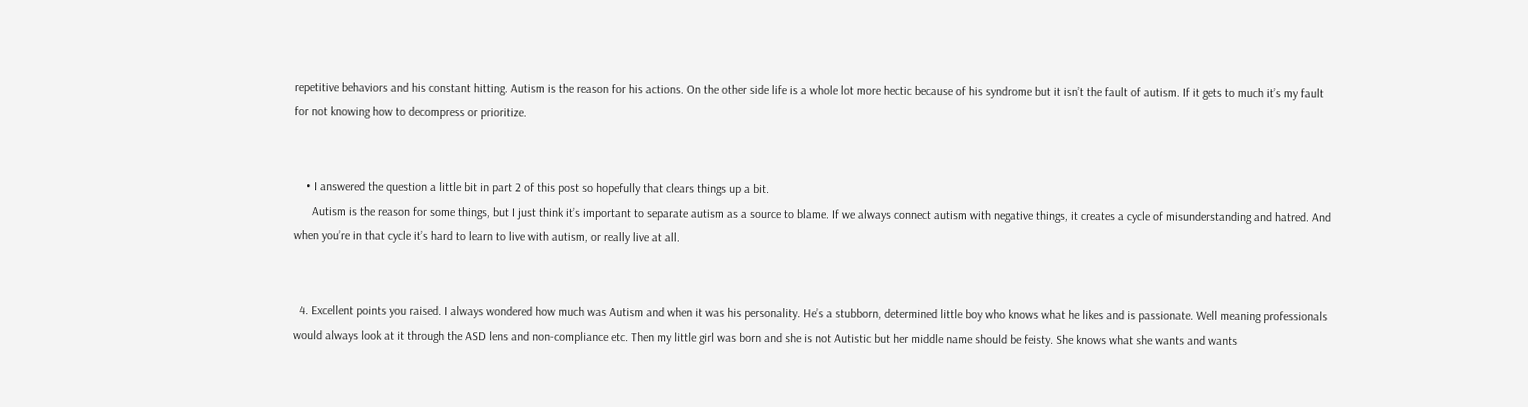repetitive behaviors and his constant hitting. Autism is the reason for his actions. On the other side life is a whole lot more hectic because of his syndrome but it isn’t the fault of autism. If it gets to much it’s my fault for not knowing how to decompress or prioritize.


    • I answered the question a little bit in part 2 of this post so hopefully that clears things up a bit.
      Autism is the reason for some things, but I just think it’s important to separate autism as a source to blame. If we always connect autism with negative things, it creates a cycle of misunderstanding and hatred. And when you’re in that cycle it’s hard to learn to live with autism, or really live at all.


  4. Excellent points you raised. I always wondered how much was Autism and when it was his personality. He’s a stubborn, determined little boy who knows what he likes and is passionate. Well meaning professionals would always look at it through the ASD lens and non-compliance etc. Then my little girl was born and she is not Autistic but her middle name should be feisty. She knows what she wants and wants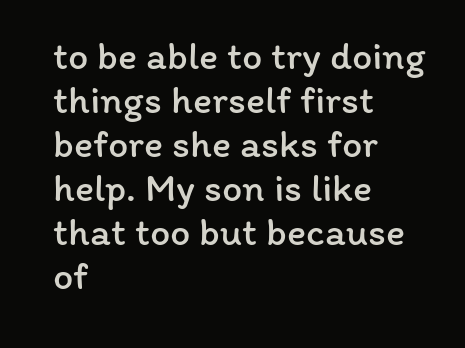to be able to try doing things herself first before she asks for help. My son is like that too but because of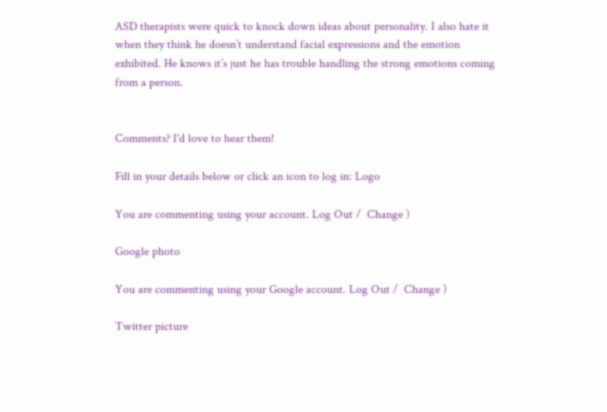ASD therapists were quick to knock down ideas about personality. I also hate it when they think he doesn’t understand facial expressions and the emotion exhibited. He knows it’s just he has trouble handling the strong emotions coming from a person.


Comments? I'd love to hear them!

Fill in your details below or click an icon to log in: Logo

You are commenting using your account. Log Out /  Change )

Google photo

You are commenting using your Google account. Log Out /  Change )

Twitter picture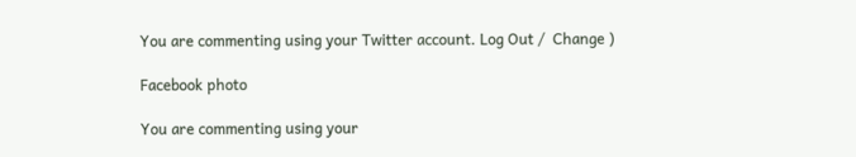You are commenting using your Twitter account. Log Out /  Change )

Facebook photo

You are commenting using your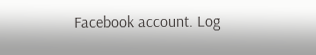Facebook account. Log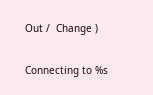Out /  Change )

Connecting to %s